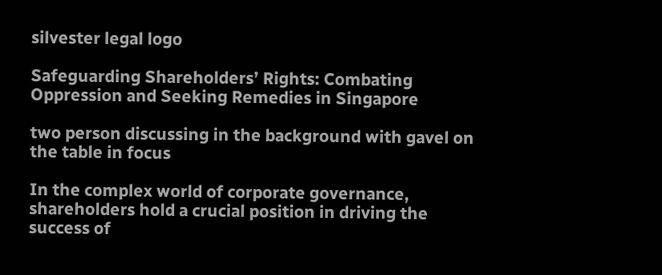silvester legal logo

Safeguarding Shareholders’ Rights: Combating Oppression and Seeking Remedies in Singapore

two person discussing in the background with gavel on the table in focus

In the complex world of corporate governance, shareholders hold a crucial position in driving the success of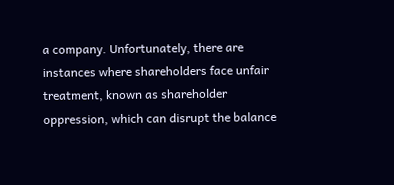a company. Unfortunately, there are instances where shareholders face unfair treatment, known as shareholder oppression, which can disrupt the balance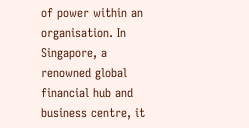of power within an organisation. In Singapore, a renowned global financial hub and business centre, it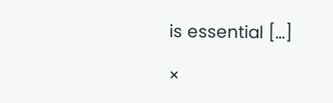is essential […]

×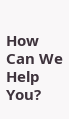How Can We Help You?